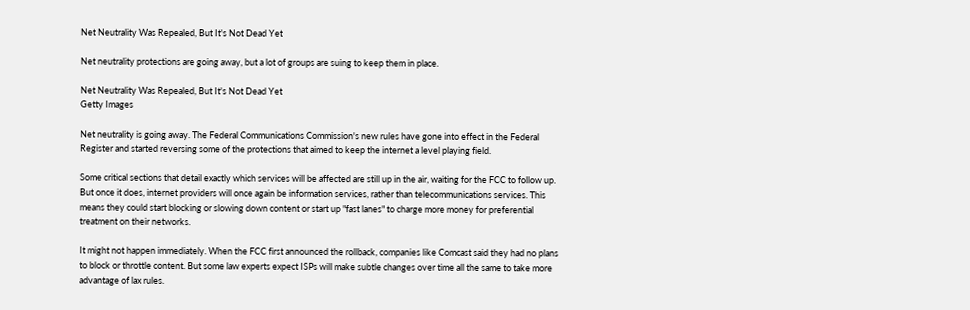Net Neutrality Was Repealed, But It's Not Dead Yet

Net neutrality protections are going away, but a lot of groups are suing to keep them in place.

Net Neutrality Was Repealed, But It's Not Dead Yet
Getty Images

Net neutrality is going away. The Federal Communications Commission's new rules have gone into effect in the Federal Register and started reversing some of the protections that aimed to keep the internet a level playing field.

Some critical sections that detail exactly which services will be affected are still up in the air, waiting for the FCC to follow up. But once it does, internet providers will once again be information services, rather than telecommunications services. This means they could start blocking or slowing down content or start up "fast lanes" to charge more money for preferential treatment on their networks.

It might not happen immediately. When the FCC first announced the rollback, companies like Comcast said they had no plans to block or throttle content. But some law experts expect ISPs will make subtle changes over time all the same to take more advantage of lax rules.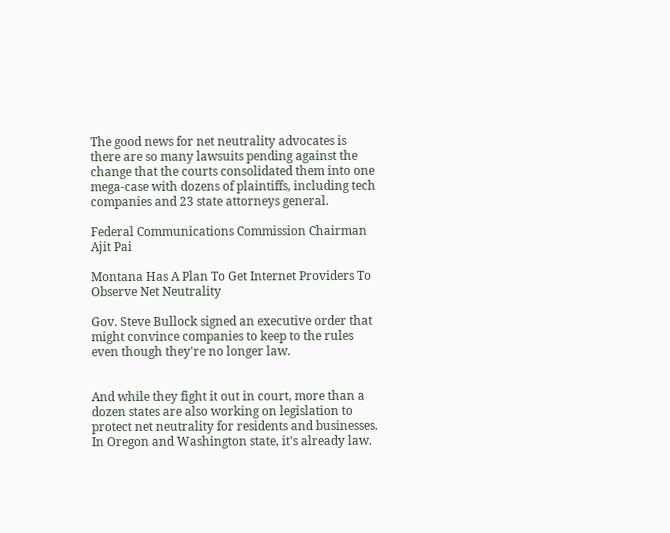The good news for net neutrality advocates is there are so many lawsuits pending against the change that the courts consolidated them into one mega-case with dozens of plaintiffs, including tech companies and 23 state attorneys general.

Federal Communications Commission Chairman Ajit Pai

Montana Has A Plan To Get Internet Providers To Observe Net Neutrality

Gov. Steve Bullock signed an executive order that might convince companies to keep to the rules even though they're no longer law.


And while they fight it out in court, more than a dozen states are also working on legislation to protect net neutrality for residents and businesses. In Oregon and Washington state, it's already law.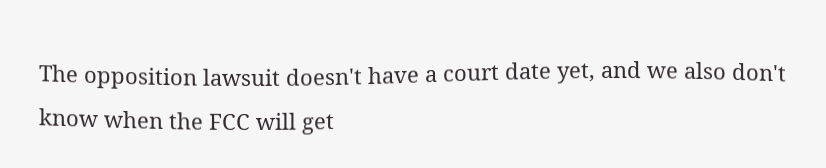The opposition lawsuit doesn't have a court date yet, and we also don't know when the FCC will get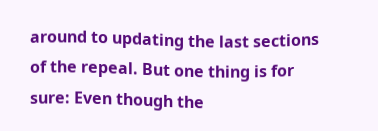around to updating the last sections of the repeal. But one thing is for sure: Even though the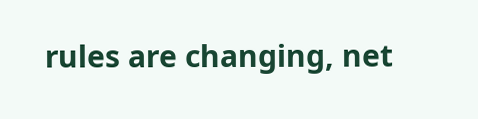rules are changing, net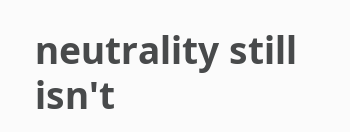neutrality still isn't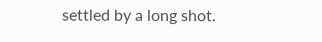settled by a long shot.